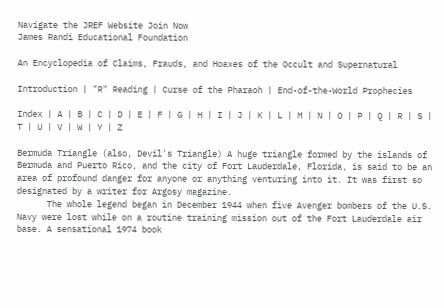Navigate the JREF Website Join Now
James Randi Educational Foundation

An Encyclopedia of Claims, Frauds, and Hoaxes of the Occult and Supernatural

Introduction | "R" Reading | Curse of the Pharaoh | End-of-the-World Prophecies

Index | A | B | C | D | E | F | G | H | I | J | K | L | M | N | O | P | Q | R | S | T | U | V | W | Y | Z

Bermuda Triangle (also, Devil's Triangle) A huge triangle formed by the islands of Bermuda and Puerto Rico, and the city of Fort Lauderdale, Florida, is said to be an area of profound danger for anyone or anything venturing into it. It was first so designated by a writer for Argosy magazine.
      The whole legend began in December 1944 when five Avenger bombers of the U.S. Navy were lost while on a routine training mission out of the Fort Lauderdale air base. A sensational 1974 book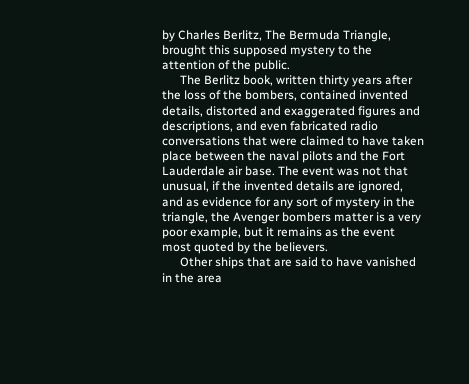by Charles Berlitz, The Bermuda Triangle, brought this supposed mystery to the attention of the public.
      The Berlitz book, written thirty years after the loss of the bombers, contained invented details, distorted and exaggerated figures and descriptions, and even fabricated radio conversations that were claimed to have taken place between the naval pilots and the Fort Lauderdale air base. The event was not that unusual, if the invented details are ignored, and as evidence for any sort of mystery in the triangle, the Avenger bombers matter is a very poor example, but it remains as the event most quoted by the believers.
      Other ships that are said to have vanished in the area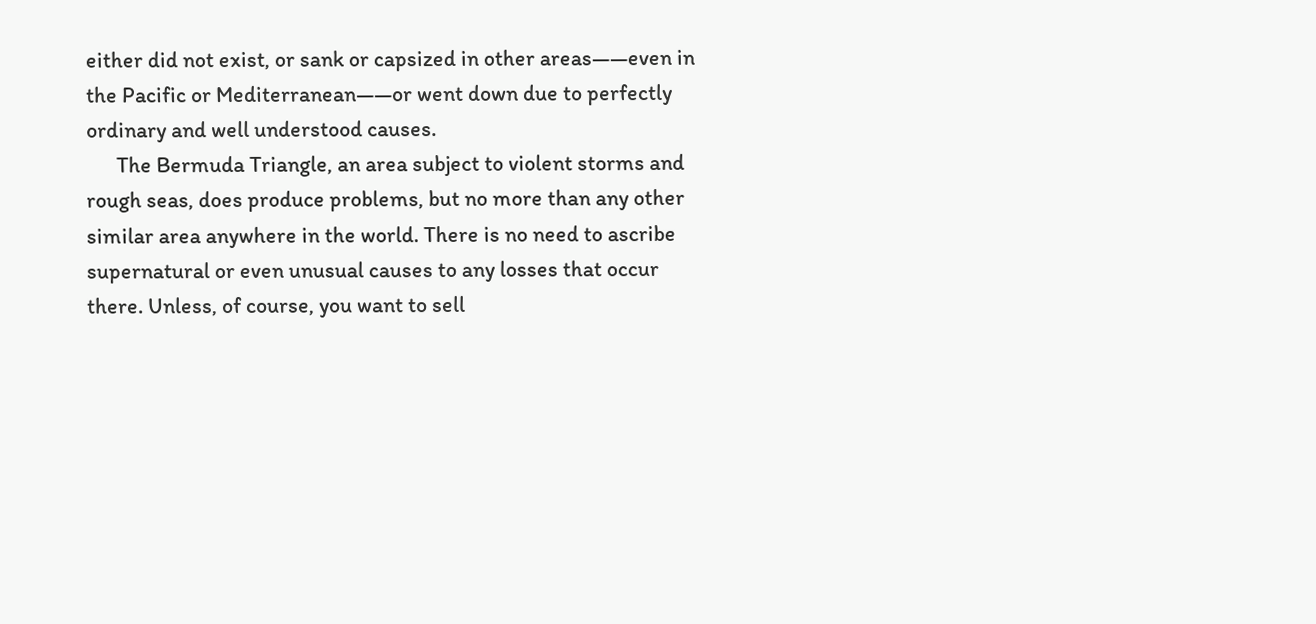either did not exist, or sank or capsized in other areas——even in the Pacific or Mediterranean——or went down due to perfectly ordinary and well understood causes.
      The Bermuda Triangle, an area subject to violent storms and rough seas, does produce problems, but no more than any other similar area anywhere in the world. There is no need to ascribe supernatural or even unusual causes to any losses that occur there. Unless, of course, you want to sell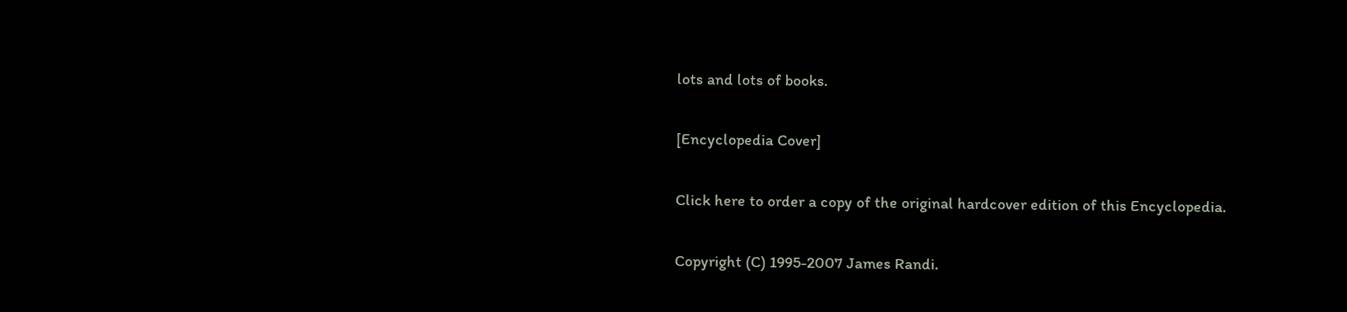lots and lots of books.

[Encyclopedia Cover]

Click here to order a copy of the original hardcover edition of this Encyclopedia.

Copyright (C) 1995-2007 James Randi.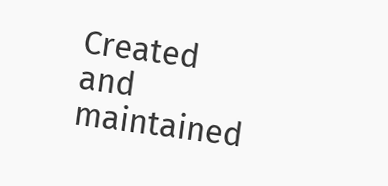Created and maintained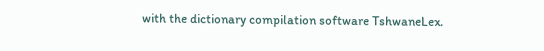with the dictionary compilation software TshwaneLex.